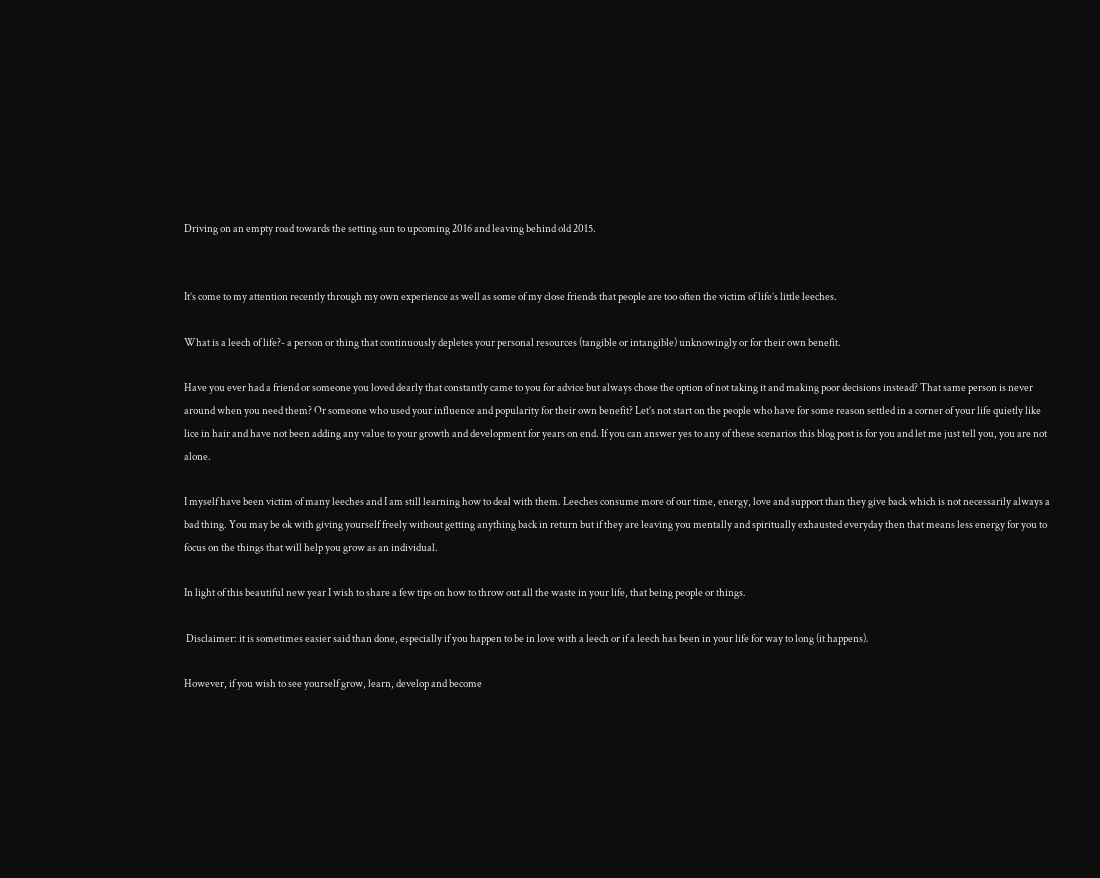Driving on an empty road towards the setting sun to upcoming 2016 and leaving behind old 2015.


It’s come to my attention recently through my own experience as well as some of my close friends that people are too often the victim of life’s little leeches.

What is a leech of life?- a person or thing that continuously depletes your personal resources (tangible or intangible) unknowingly or for their own benefit.

Have you ever had a friend or someone you loved dearly that constantly came to you for advice but always chose the option of not taking it and making poor decisions instead? That same person is never around when you need them? Or someone who used your influence and popularity for their own benefit? Let’s not start on the people who have for some reason settled in a corner of your life quietly like lice in hair and have not been adding any value to your growth and development for years on end. If you can answer yes to any of these scenarios this blog post is for you and let me just tell you, you are not alone.

I myself have been victim of many leeches and I am still learning how to deal with them. Leeches consume more of our time, energy, love and support than they give back which is not necessarily always a bad thing. You may be ok with giving yourself freely without getting anything back in return but if they are leaving you mentally and spiritually exhausted everyday then that means less energy for you to focus on the things that will help you grow as an individual.

In light of this beautiful new year I wish to share a few tips on how to throw out all the waste in your life, that being people or things.

 Disclaimer: it is sometimes easier said than done, especially if you happen to be in love with a leech or if a leech has been in your life for way to long (it happens).

However, if you wish to see yourself grow, learn, develop and become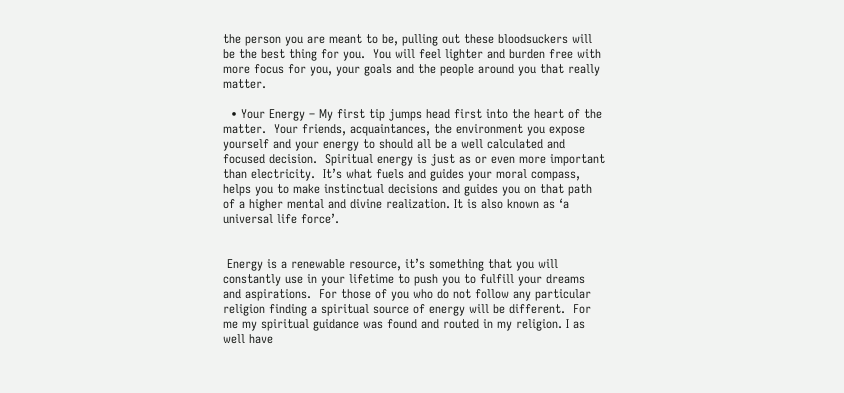the person you are meant to be, pulling out these bloodsuckers will be the best thing for you.  You will feel lighter and burden free with more focus for you, your goals and the people around you that really matter.

  • Your Energy – My first tip jumps head first into the heart of the matter.  Your friends, acquaintances, the environment you expose yourself and your energy to should all be a well calculated and focused decision.  Spiritual energy is just as or even more important than electricity.  It’s what fuels and guides your moral compass, helps you to make instinctual decisions and guides you on that path of a higher mental and divine realization. It is also known as ‘a universal life force’.


 Energy is a renewable resource, it’s something that you will constantly use in your lifetime to push you to fulfill your dreams and aspirations.  For those of you who do not follow any particular religion finding a spiritual source of energy will be different.  For me my spiritual guidance was found and routed in my religion. I as well have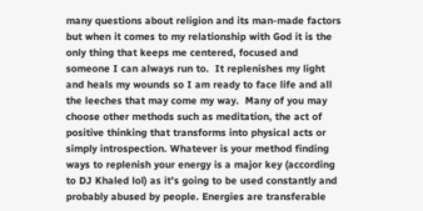many questions about religion and its man-made factors but when it comes to my relationship with God it is the only thing that keeps me centered, focused and someone I can always run to.  It replenishes my light and heals my wounds so I am ready to face life and all the leeches that may come my way.  Many of you may choose other methods such as meditation, the act of positive thinking that transforms into physical acts or simply introspection. Whatever is your method finding ways to replenish your energy is a major key (according to DJ Khaled lol) as it’s going to be used constantly and probably abused by people. Energies are transferable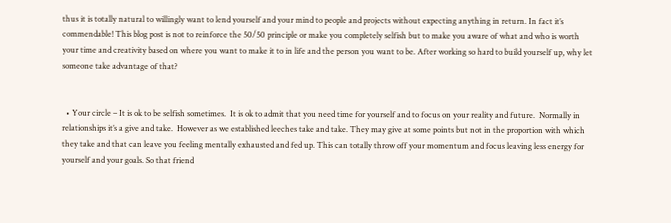thus it is totally natural to willingly want to lend yourself and your mind to people and projects without expecting anything in return. In fact it’s commendable! This blog post is not to reinforce the 50/50 principle or make you completely selfish but to make you aware of what and who is worth your time and creativity based on where you want to make it to in life and the person you want to be. After working so hard to build yourself up, why let someone take advantage of that?


  • Your circle – It is ok to be selfish sometimes.  It is ok to admit that you need time for yourself and to focus on your reality and future.  Normally in relationships it’s a give and take.  However as we established leeches take and take. They may give at some points but not in the proportion with which they take and that can leave you feeling mentally exhausted and fed up. This can totally throw off your momentum and focus leaving less energy for yourself and your goals. So that friend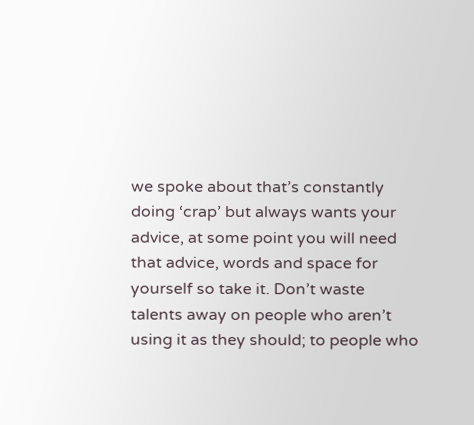we spoke about that’s constantly doing ‘crap’ but always wants your advice, at some point you will need that advice, words and space for yourself so take it. Don’t waste talents away on people who aren’t using it as they should; to people who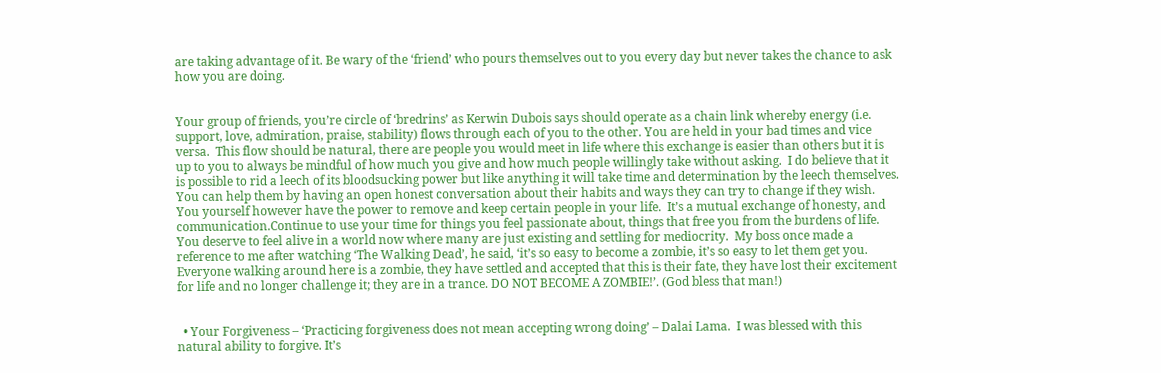are taking advantage of it. Be wary of the ‘friend’ who pours themselves out to you every day but never takes the chance to ask how you are doing.


Your group of friends, you’re circle of ‘bredrins’ as Kerwin Dubois says should operate as a chain link whereby energy (i.e. support, love, admiration, praise, stability) flows through each of you to the other. You are held in your bad times and vice versa.  This flow should be natural, there are people you would meet in life where this exchange is easier than others but it is up to you to always be mindful of how much you give and how much people willingly take without asking.  I do believe that it is possible to rid a leech of its bloodsucking power but like anything it will take time and determination by the leech themselves. You can help them by having an open honest conversation about their habits and ways they can try to change if they wish. You yourself however have the power to remove and keep certain people in your life.  It’s a mutual exchange of honesty, and communication.Continue to use your time for things you feel passionate about, things that free you from the burdens of life.  You deserve to feel alive in a world now where many are just existing and settling for mediocrity.  My boss once made a reference to me after watching ‘The Walking Dead’, he said, ‘it’s so easy to become a zombie, it’s so easy to let them get you. Everyone walking around here is a zombie, they have settled and accepted that this is their fate, they have lost their excitement for life and no longer challenge it; they are in a trance. DO NOT BECOME A ZOMBIE!’. (God bless that man!)


  • Your Forgiveness – ‘Practicing forgiveness does not mean accepting wrong doing’ – Dalai Lama.  I was blessed with this natural ability to forgive. It’s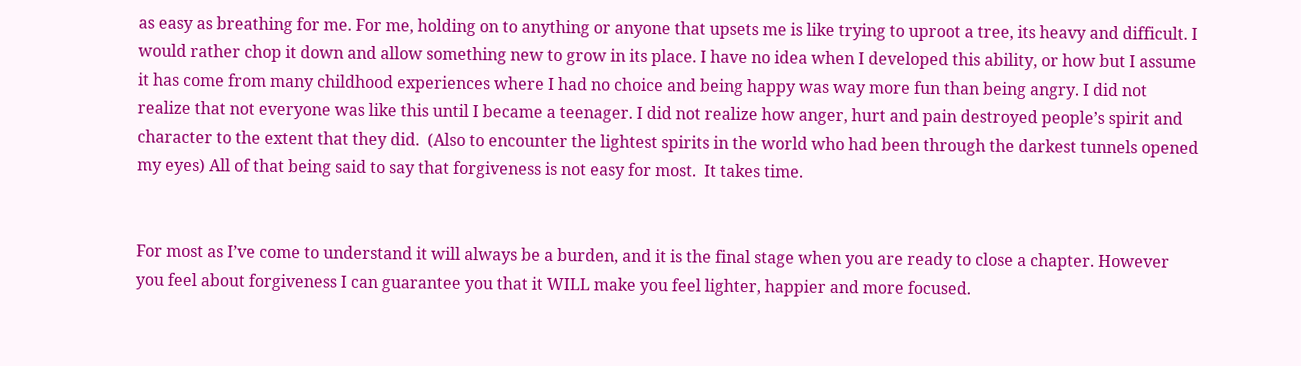as easy as breathing for me. For me, holding on to anything or anyone that upsets me is like trying to uproot a tree, its heavy and difficult. I would rather chop it down and allow something new to grow in its place. I have no idea when I developed this ability, or how but I assume it has come from many childhood experiences where I had no choice and being happy was way more fun than being angry. I did not realize that not everyone was like this until I became a teenager. I did not realize how anger, hurt and pain destroyed people’s spirit and character to the extent that they did.  (Also to encounter the lightest spirits in the world who had been through the darkest tunnels opened my eyes) All of that being said to say that forgiveness is not easy for most.  It takes time.


For most as I’ve come to understand it will always be a burden, and it is the final stage when you are ready to close a chapter. However you feel about forgiveness I can guarantee you that it WILL make you feel lighter, happier and more focused.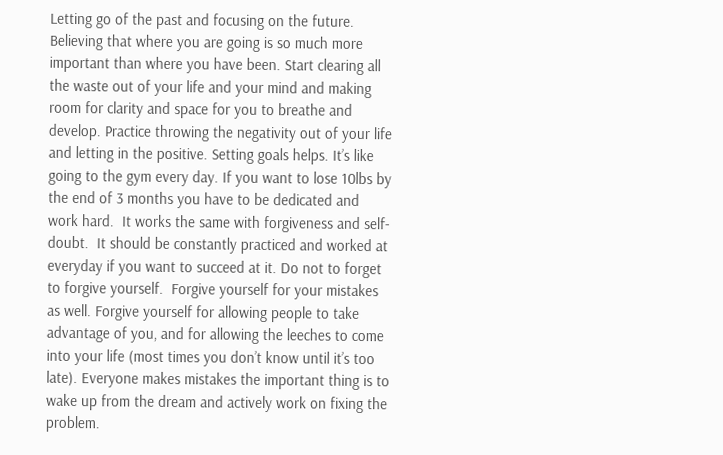Letting go of the past and focusing on the future. Believing that where you are going is so much more important than where you have been. Start clearing all the waste out of your life and your mind and making room for clarity and space for you to breathe and develop. Practice throwing the negativity out of your life and letting in the positive. Setting goals helps. It’s like going to the gym every day. If you want to lose 10lbs by the end of 3 months you have to be dedicated and work hard.  It works the same with forgiveness and self-doubt.  It should be constantly practiced and worked at everyday if you want to succeed at it. Do not to forget to forgive yourself.  Forgive yourself for your mistakes as well. Forgive yourself for allowing people to take advantage of you, and for allowing the leeches to come into your life (most times you don’t know until it’s too late). Everyone makes mistakes the important thing is to wake up from the dream and actively work on fixing the problem.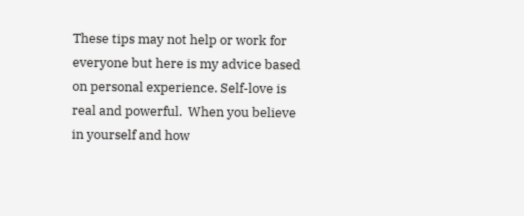These tips may not help or work for everyone but here is my advice based on personal experience. Self-love is real and powerful.  When you believe in yourself and how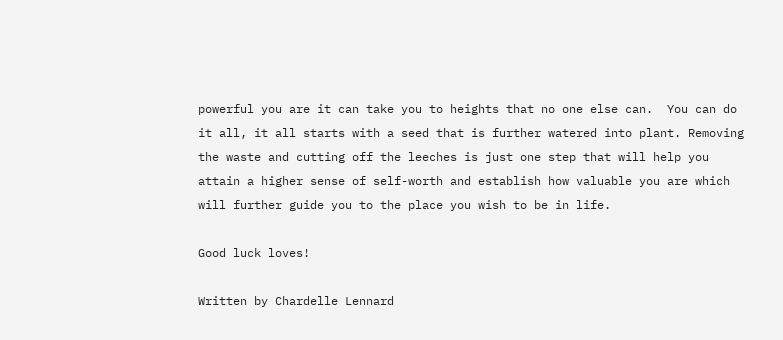powerful you are it can take you to heights that no one else can.  You can do it all, it all starts with a seed that is further watered into plant. Removing the waste and cutting off the leeches is just one step that will help you attain a higher sense of self-worth and establish how valuable you are which will further guide you to the place you wish to be in life.

Good luck loves!

Written by Chardelle Lennard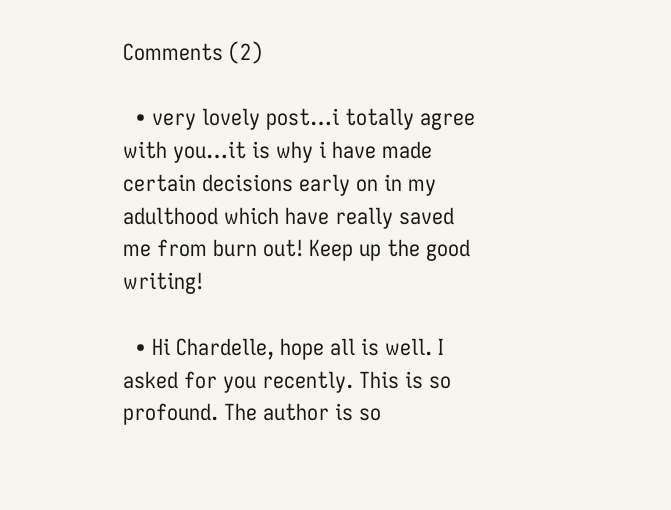Comments (2)

  • very lovely post…i totally agree with you…it is why i have made certain decisions early on in my adulthood which have really saved me from burn out! Keep up the good writing!

  • Hi Chardelle, hope all is well. I asked for you recently. This is so profound. The author is so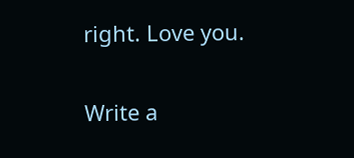right. Love you.


Write a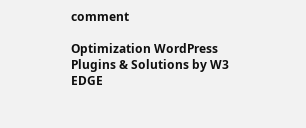comment

Optimization WordPress Plugins & Solutions by W3 EDGE